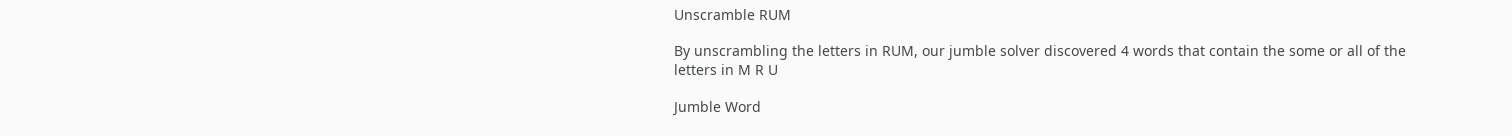Unscramble RUM

By unscrambling the letters in RUM, our jumble solver discovered 4 words that contain the some or all of the letters in M R U

Jumble Word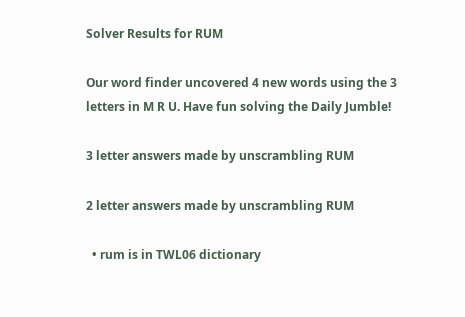Solver Results for RUM

Our word finder uncovered 4 new words using the 3 letters in M R U. Have fun solving the Daily Jumble!

3 letter answers made by unscrambling RUM

2 letter answers made by unscrambling RUM

  • rum is in TWL06 dictionary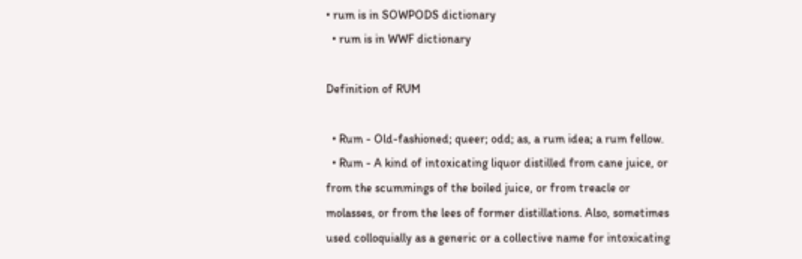• rum is in SOWPODS dictionary
  • rum is in WWF dictionary

Definition of RUM

  • Rum - Old-fashioned; queer; odd; as, a rum idea; a rum fellow.
  • Rum - A kind of intoxicating liquor distilled from cane juice, or from the scummings of the boiled juice, or from treacle or molasses, or from the lees of former distillations. Also, sometimes used colloquially as a generic or a collective name for intoxicating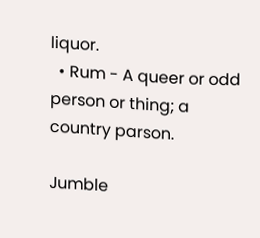liquor.
  • Rum - A queer or odd person or thing; a country parson.

Jumble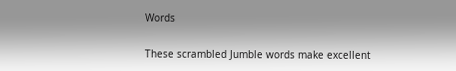Words

These scrambled Jumble words make excellent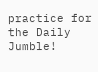practice for the Daily Jumble!